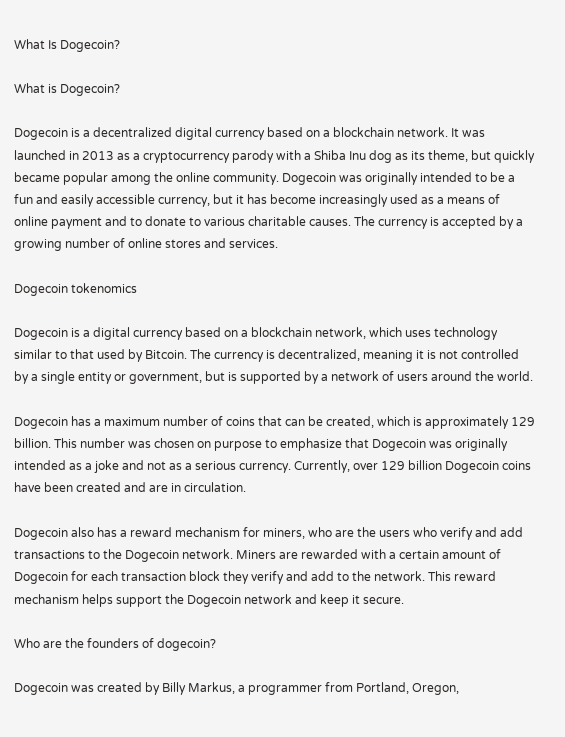What Is Dogecoin?

What is Dogecoin?

Dogecoin is a decentralized digital currency based on a blockchain network. It was launched in 2013 as a cryptocurrency parody with a Shiba Inu dog as its theme, but quickly became popular among the online community. Dogecoin was originally intended to be a fun and easily accessible currency, but it has become increasingly used as a means of online payment and to donate to various charitable causes. The currency is accepted by a growing number of online stores and services.

Dogecoin tokenomics

Dogecoin is a digital currency based on a blockchain network, which uses technology similar to that used by Bitcoin. The currency is decentralized, meaning it is not controlled by a single entity or government, but is supported by a network of users around the world.

Dogecoin has a maximum number of coins that can be created, which is approximately 129 billion. This number was chosen on purpose to emphasize that Dogecoin was originally intended as a joke and not as a serious currency. Currently, over 129 billion Dogecoin coins have been created and are in circulation.

Dogecoin also has a reward mechanism for miners, who are the users who verify and add transactions to the Dogecoin network. Miners are rewarded with a certain amount of Dogecoin for each transaction block they verify and add to the network. This reward mechanism helps support the Dogecoin network and keep it secure.

Who are the founders of dogecoin?

Dogecoin was created by Billy Markus, a programmer from Portland, Oregon,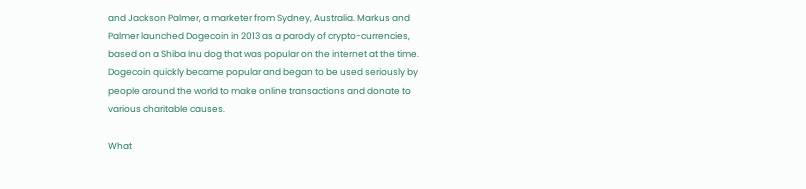and Jackson Palmer, a marketer from Sydney, Australia. Markus and Palmer launched Dogecoin in 2013 as a parody of crypto-currencies, based on a Shiba Inu dog that was popular on the internet at the time. Dogecoin quickly became popular and began to be used seriously by people around the world to make online transactions and donate to various charitable causes.

What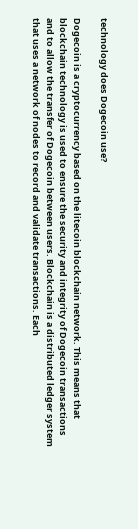technology does Dogecoin use?

Dogecoin is a cryptocurrency based on the litecoin blockchain network. This means that blockchain technology is used to ensure the security and integrity of Dogecoin transactions and to allow the transfer of Dogecoin between users. Blockchain is a distributed ledger system that uses a network of nodes to record and validate transactions. Each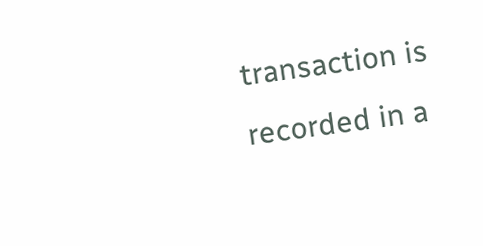transaction is recorded in a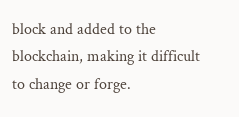block and added to the blockchain, making it difficult to change or forge.